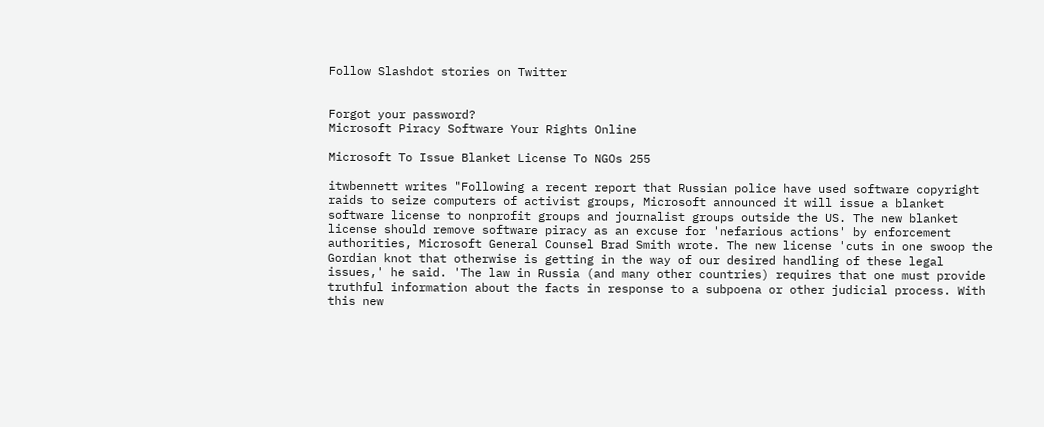Follow Slashdot stories on Twitter


Forgot your password?
Microsoft Piracy Software Your Rights Online

Microsoft To Issue Blanket License To NGOs 255

itwbennett writes "Following a recent report that Russian police have used software copyright raids to seize computers of activist groups, Microsoft announced it will issue a blanket software license to nonprofit groups and journalist groups outside the US. The new blanket license should remove software piracy as an excuse for 'nefarious actions' by enforcement authorities, Microsoft General Counsel Brad Smith wrote. The new license 'cuts in one swoop the Gordian knot that otherwise is getting in the way of our desired handling of these legal issues,' he said. 'The law in Russia (and many other countries) requires that one must provide truthful information about the facts in response to a subpoena or other judicial process. With this new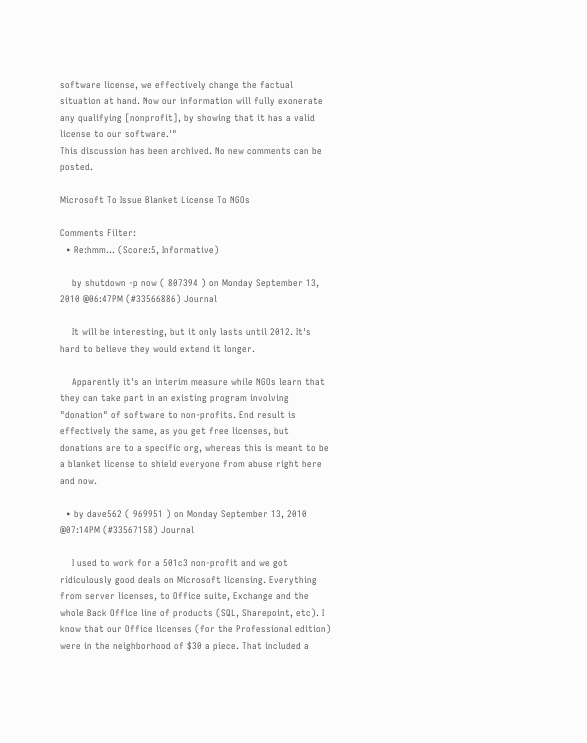software license, we effectively change the factual situation at hand. Now our information will fully exonerate any qualifying [nonprofit], by showing that it has a valid license to our software.'"
This discussion has been archived. No new comments can be posted.

Microsoft To Issue Blanket License To NGOs

Comments Filter:
  • Re:hmm... (Score:5, Informative)

    by shutdown -p now ( 807394 ) on Monday September 13, 2010 @06:47PM (#33566886) Journal

    It will be interesting, but it only lasts until 2012. It's hard to believe they would extend it longer.

    Apparently it's an interim measure while NGOs learn that they can take part in an existing program involving "donation" of software to non-profits. End result is effectively the same, as you get free licenses, but donations are to a specific org, whereas this is meant to be a blanket license to shield everyone from abuse right here and now.

  • by dave562 ( 969951 ) on Monday September 13, 2010 @07:14PM (#33567158) Journal

    I used to work for a 501c3 non-profit and we got ridiculously good deals on Microsoft licensing. Everything from server licenses, to Office suite, Exchange and the whole Back Office line of products (SQL, Sharepoint, etc). I know that our Office licenses (for the Professional edition) were in the neighborhood of $30 a piece. That included a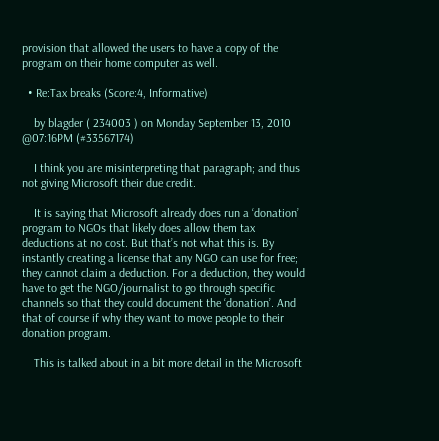provision that allowed the users to have a copy of the program on their home computer as well.

  • Re:Tax breaks (Score:4, Informative)

    by blagder ( 234003 ) on Monday September 13, 2010 @07:16PM (#33567174)

    I think you are misinterpreting that paragraph; and thus not giving Microsoft their due credit.

    It is saying that Microsoft already does run a ‘donation’ program to NGOs that likely does allow them tax deductions at no cost. But that’s not what this is. By instantly creating a license that any NGO can use for free; they cannot claim a deduction. For a deduction, they would have to get the NGO/journalist to go through specific channels so that they could document the ‘donation’. And that of course if why they want to move people to their donation program.

    This is talked about in a bit more detail in the Microsoft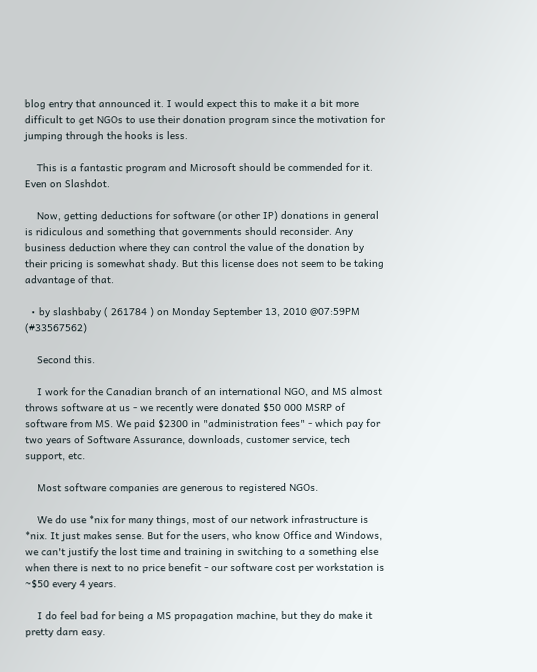blog entry that announced it. I would expect this to make it a bit more difficult to get NGOs to use their donation program since the motivation for jumping through the hooks is less.

    This is a fantastic program and Microsoft should be commended for it. Even on Slashdot.

    Now, getting deductions for software (or other IP) donations in general is ridiculous and something that governments should reconsider. Any business deduction where they can control the value of the donation by their pricing is somewhat shady. But this license does not seem to be taking advantage of that.

  • by slashbaby ( 261784 ) on Monday September 13, 2010 @07:59PM (#33567562)

    Second this.

    I work for the Canadian branch of an international NGO, and MS almost throws software at us - we recently were donated $50 000 MSRP of software from MS. We paid $2300 in "administration fees" - which pay for two years of Software Assurance, downloads, customer service, tech support, etc.

    Most software companies are generous to registered NGOs.

    We do use *nix for many things, most of our network infrastructure is *nix. It just makes sense. But for the users, who know Office and Windows, we can't justify the lost time and training in switching to a something else when there is next to no price benefit - our software cost per workstation is ~$50 every 4 years.

    I do feel bad for being a MS propagation machine, but they do make it pretty darn easy.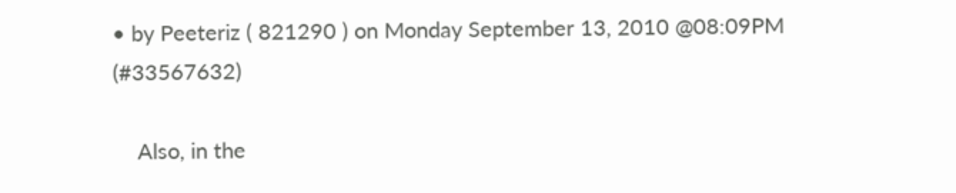• by Peeteriz ( 821290 ) on Monday September 13, 2010 @08:09PM (#33567632)

    Also, in the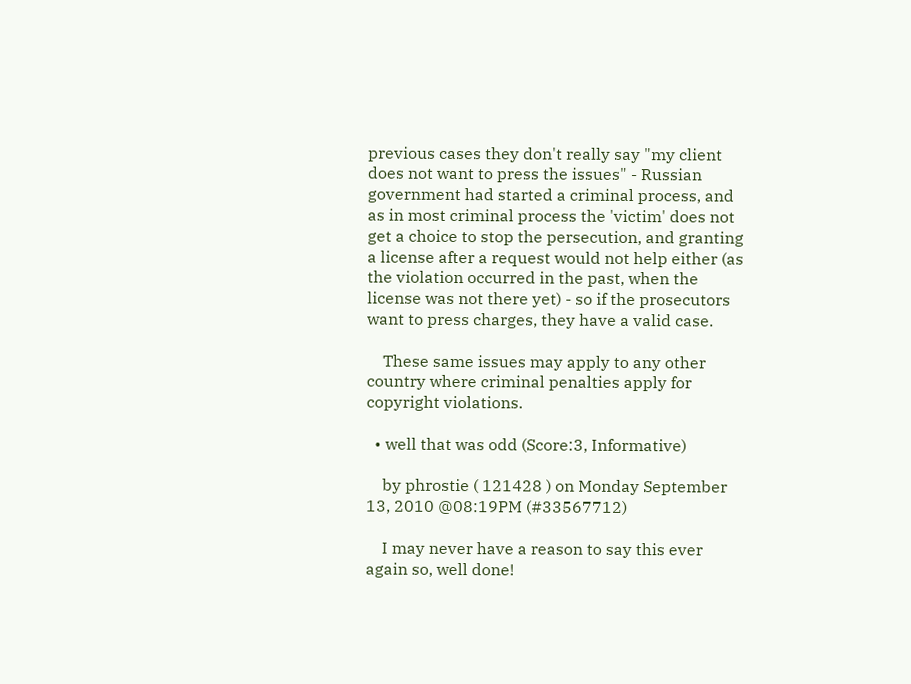previous cases they don't really say "my client does not want to press the issues" - Russian government had started a criminal process, and as in most criminal process the 'victim' does not get a choice to stop the persecution, and granting a license after a request would not help either (as the violation occurred in the past, when the license was not there yet) - so if the prosecutors want to press charges, they have a valid case.

    These same issues may apply to any other country where criminal penalties apply for copyright violations.

  • well that was odd (Score:3, Informative)

    by phrostie ( 121428 ) on Monday September 13, 2010 @08:19PM (#33567712)

    I may never have a reason to say this ever again so, well done!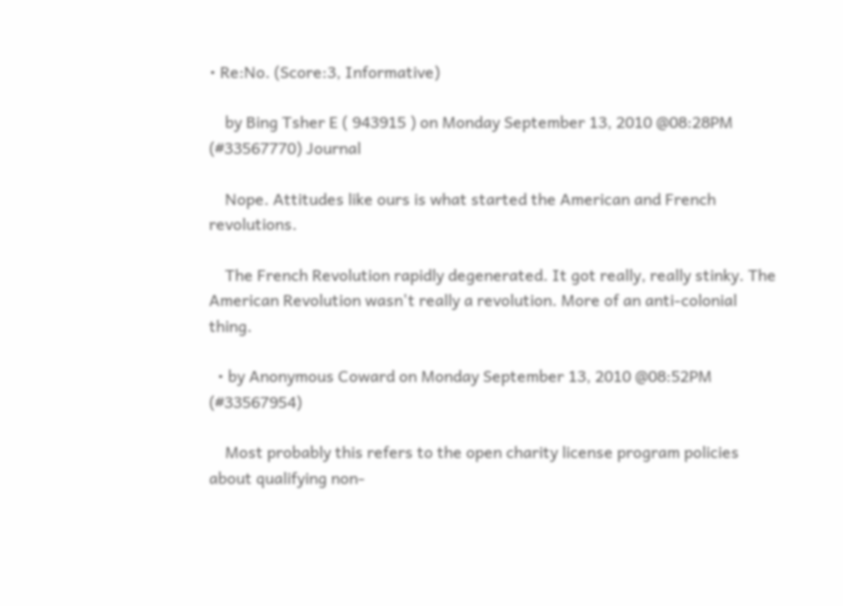• Re:No. (Score:3, Informative)

    by Bing Tsher E ( 943915 ) on Monday September 13, 2010 @08:28PM (#33567770) Journal

    Nope. Attitudes like ours is what started the American and French revolutions.

    The French Revolution rapidly degenerated. It got really, really stinky. The American Revolution wasn't really a revolution. More of an anti-colonial thing.

  • by Anonymous Coward on Monday September 13, 2010 @08:52PM (#33567954)

    Most probably this refers to the open charity license program policies about qualifying non-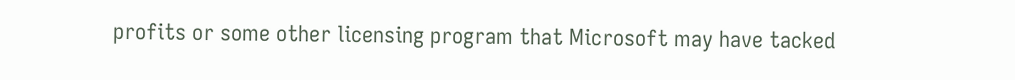profits or some other licensing program that Microsoft may have tacked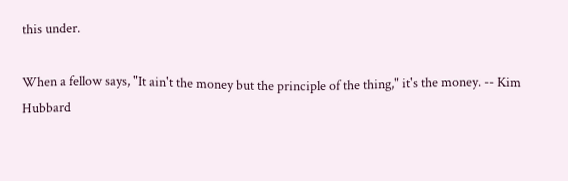this under.

When a fellow says, "It ain't the money but the principle of the thing," it's the money. -- Kim Hubbard